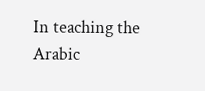In teaching the Arabic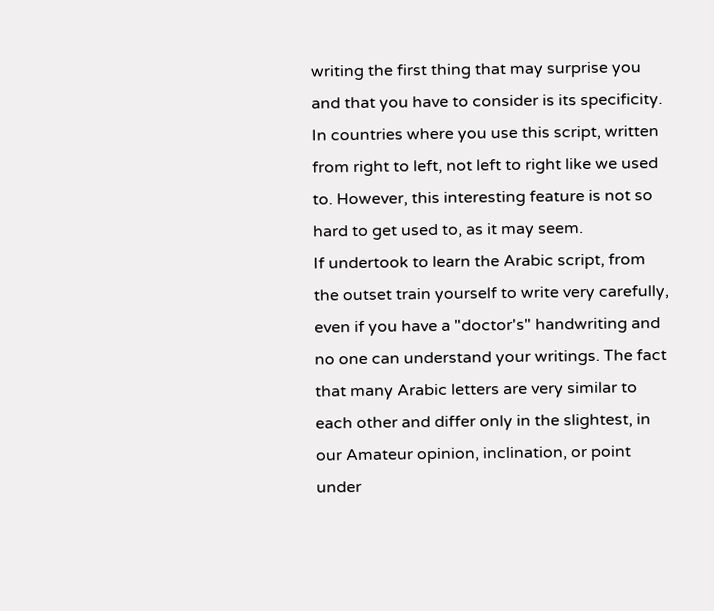writing the first thing that may surprise you and that you have to consider is its specificity. In countries where you use this script, written from right to left, not left to right like we used to. However, this interesting feature is not so hard to get used to, as it may seem.
If undertook to learn the Arabic script, from the outset train yourself to write very carefully, even if you have a "doctor's" handwriting and no one can understand your writings. The fact that many Arabic letters are very similar to each other and differ only in the slightest, in our Amateur opinion, inclination, or point under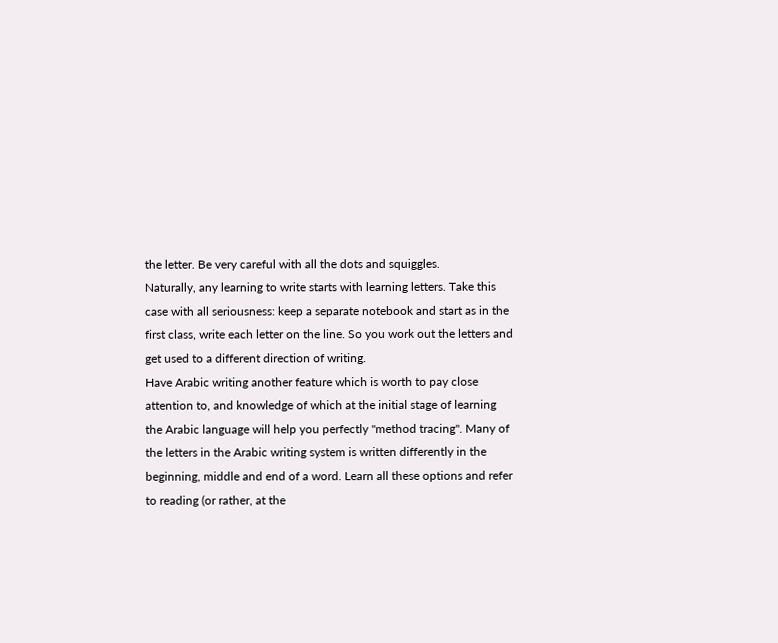the letter. Be very careful with all the dots and squiggles.
Naturally, any learning to write starts with learning letters. Take this case with all seriousness: keep a separate notebook and start as in the first class, write each letter on the line. So you work out the letters and get used to a different direction of writing.
Have Arabic writing another feature which is worth to pay close attention to, and knowledge of which at the initial stage of learning the Arabic language will help you perfectly "method tracing". Many of the letters in the Arabic writing system is written differently in the beginning, middle and end of a word. Learn all these options and refer to reading (or rather, at the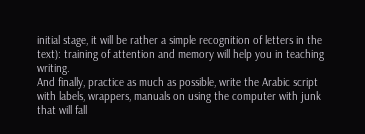initial stage, it will be rather a simple recognition of letters in the text): training of attention and memory will help you in teaching writing.
And finally, practice as much as possible, write the Arabic script with labels, wrappers, manuals on using the computer with junk that will fall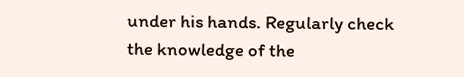under his hands. Regularly check the knowledge of the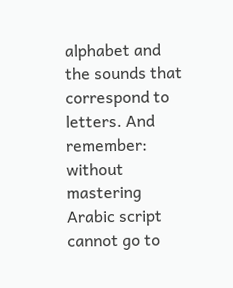alphabet and the sounds that correspond to letters. And remember: without mastering Arabic script cannot go to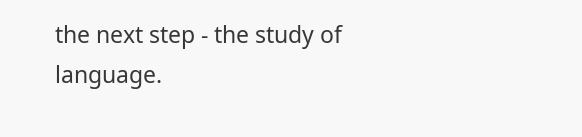the next step - the study of language.